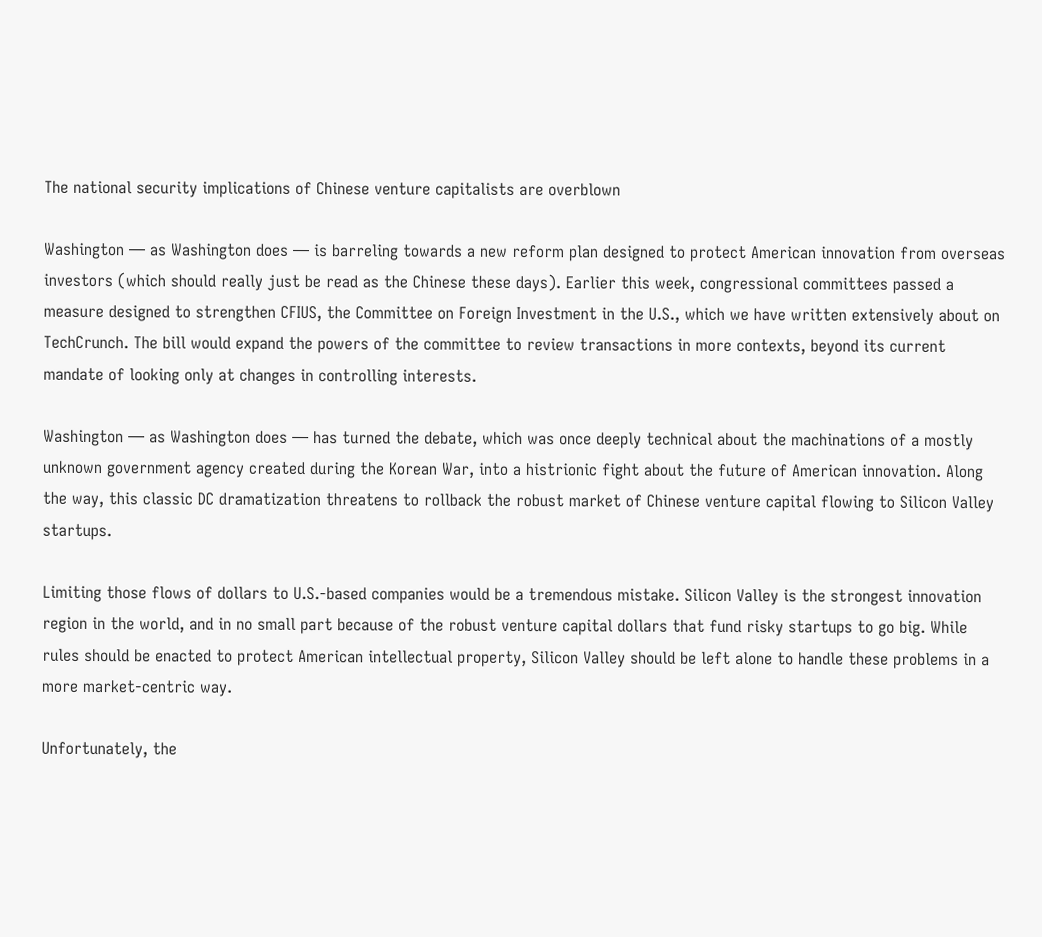The national security implications of Chinese venture capitalists are overblown

Washington — as Washington does — is barreling towards a new reform plan designed to protect American innovation from overseas investors (which should really just be read as the Chinese these days). Earlier this week, congressional committees passed a measure designed to strengthen CFIUS, the Committee on Foreign Investment in the U.S., which we have written extensively about on TechCrunch. The bill would expand the powers of the committee to review transactions in more contexts, beyond its current mandate of looking only at changes in controlling interests.

Washington — as Washington does — has turned the debate, which was once deeply technical about the machinations of a mostly unknown government agency created during the Korean War, into a histrionic fight about the future of American innovation. Along the way, this classic DC dramatization threatens to rollback the robust market of Chinese venture capital flowing to Silicon Valley startups.

Limiting those flows of dollars to U.S.-based companies would be a tremendous mistake. Silicon Valley is the strongest innovation region in the world, and in no small part because of the robust venture capital dollars that fund risky startups to go big. While rules should be enacted to protect American intellectual property, Silicon Valley should be left alone to handle these problems in a more market-centric way.

Unfortunately, the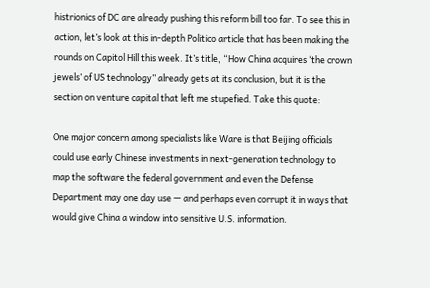histrionics of DC are already pushing this reform bill too far. To see this in action, let’s look at this in-depth Politico article that has been making the rounds on Capitol Hill this week. It’s title, “How China acquires ‘the crown jewels’ of US technology” already gets at its conclusion, but it is the section on venture capital that left me stupefied. Take this quote:

One major concern among specialists like Ware is that Beijing officials could use early Chinese investments in next-generation technology to map the software the federal government and even the Defense Department may one day use — and perhaps even corrupt it in ways that would give China a window into sensitive U.S. information.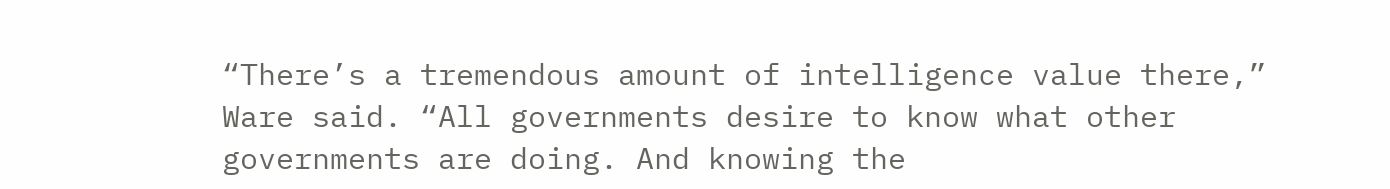“There’s a tremendous amount of intelligence value there,” Ware said. “All governments desire to know what other governments are doing. And knowing the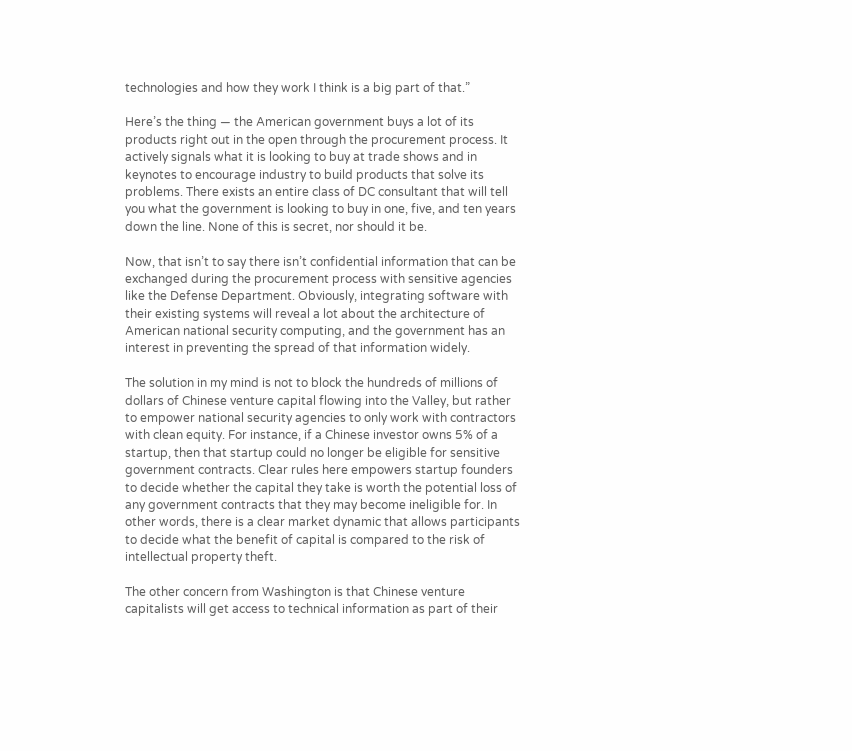technologies and how they work I think is a big part of that.”

Here’s the thing — the American government buys a lot of its products right out in the open through the procurement process. It actively signals what it is looking to buy at trade shows and in keynotes to encourage industry to build products that solve its problems. There exists an entire class of DC consultant that will tell you what the government is looking to buy in one, five, and ten years down the line. None of this is secret, nor should it be.

Now, that isn’t to say there isn’t confidential information that can be exchanged during the procurement process with sensitive agencies like the Defense Department. Obviously, integrating software with their existing systems will reveal a lot about the architecture of American national security computing, and the government has an interest in preventing the spread of that information widely.

The solution in my mind is not to block the hundreds of millions of dollars of Chinese venture capital flowing into the Valley, but rather to empower national security agencies to only work with contractors with clean equity. For instance, if a Chinese investor owns 5% of a startup, then that startup could no longer be eligible for sensitive government contracts. Clear rules here empowers startup founders to decide whether the capital they take is worth the potential loss of any government contracts that they may become ineligible for. In other words, there is a clear market dynamic that allows participants to decide what the benefit of capital is compared to the risk of intellectual property theft.

The other concern from Washington is that Chinese venture capitalists will get access to technical information as part of their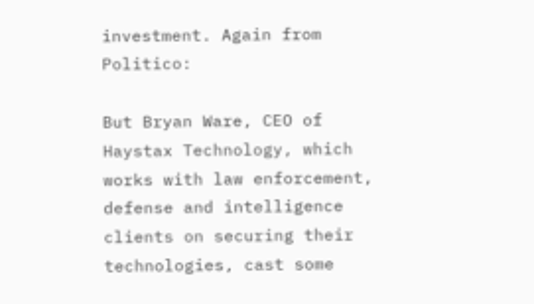investment. Again from Politico:

But Bryan Ware, CEO of Haystax Technology, which works with law enforcement, defense and intelligence clients on securing their technologies, cast some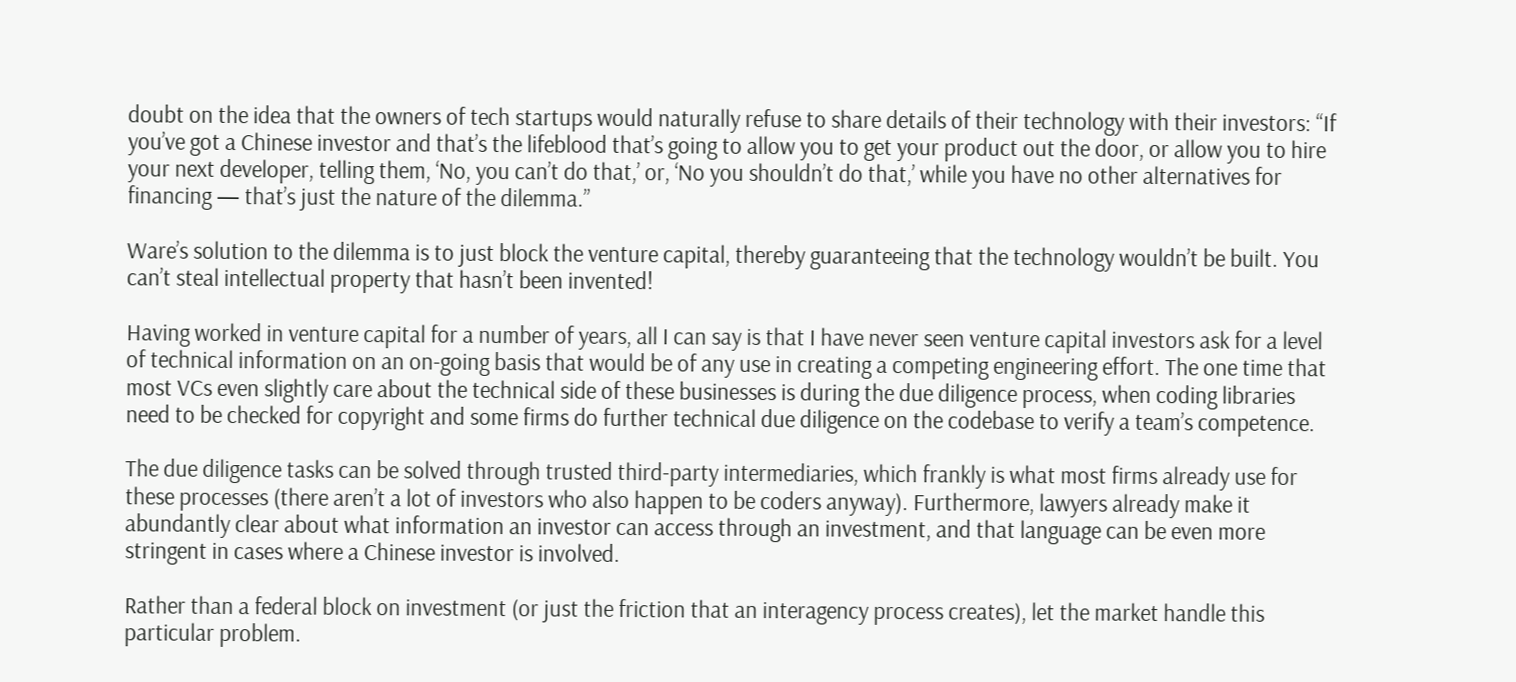doubt on the idea that the owners of tech startups would naturally refuse to share details of their technology with their investors: “If you’ve got a Chinese investor and that’s the lifeblood that’s going to allow you to get your product out the door, or allow you to hire your next developer, telling them, ‘No, you can’t do that,’ or, ‘No you shouldn’t do that,’ while you have no other alternatives for financing — that’s just the nature of the dilemma.”

Ware’s solution to the dilemma is to just block the venture capital, thereby guaranteeing that the technology wouldn’t be built. You can’t steal intellectual property that hasn’t been invented!

Having worked in venture capital for a number of years, all I can say is that I have never seen venture capital investors ask for a level of technical information on an on-going basis that would be of any use in creating a competing engineering effort. The one time that most VCs even slightly care about the technical side of these businesses is during the due diligence process, when coding libraries need to be checked for copyright and some firms do further technical due diligence on the codebase to verify a team’s competence.

The due diligence tasks can be solved through trusted third-party intermediaries, which frankly is what most firms already use for these processes (there aren’t a lot of investors who also happen to be coders anyway). Furthermore, lawyers already make it abundantly clear about what information an investor can access through an investment, and that language can be even more stringent in cases where a Chinese investor is involved.

Rather than a federal block on investment (or just the friction that an interagency process creates), let the market handle this particular problem.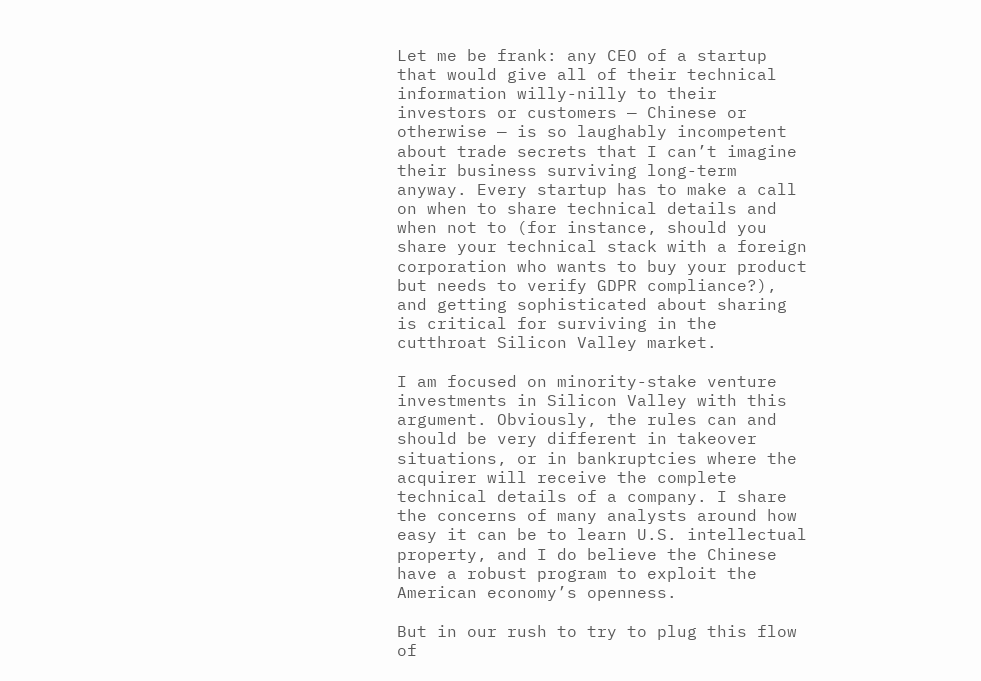Let me be frank: any CEO of a startup that would give all of their technical information willy-nilly to their investors or customers — Chinese or otherwise — is so laughably incompetent about trade secrets that I can’t imagine their business surviving long-term anyway. Every startup has to make a call on when to share technical details and when not to (for instance, should you share your technical stack with a foreign corporation who wants to buy your product but needs to verify GDPR compliance?), and getting sophisticated about sharing is critical for surviving in the cutthroat Silicon Valley market.

I am focused on minority-stake venture investments in Silicon Valley with this argument. Obviously, the rules can and should be very different in takeover situations, or in bankruptcies where the acquirer will receive the complete technical details of a company. I share the concerns of many analysts around how easy it can be to learn U.S. intellectual property, and I do believe the Chinese have a robust program to exploit the American economy’s openness.

But in our rush to try to plug this flow of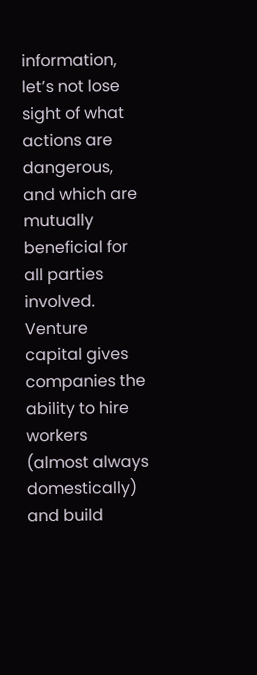information, let’s not lose sight of what actions are dangerous, and which are mutually beneficial for all parties involved. Venture capital gives companies the ability to hire workers (almost always domestically) and build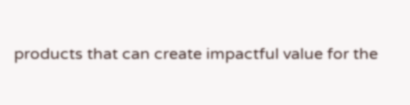products that can create impactful value for the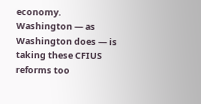economy. Washington — as Washington does — is taking these CFIUS reforms too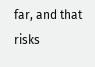far, and that risks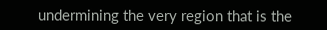undermining the very region that is the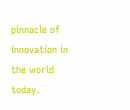pinnacle of innovation in the world today.